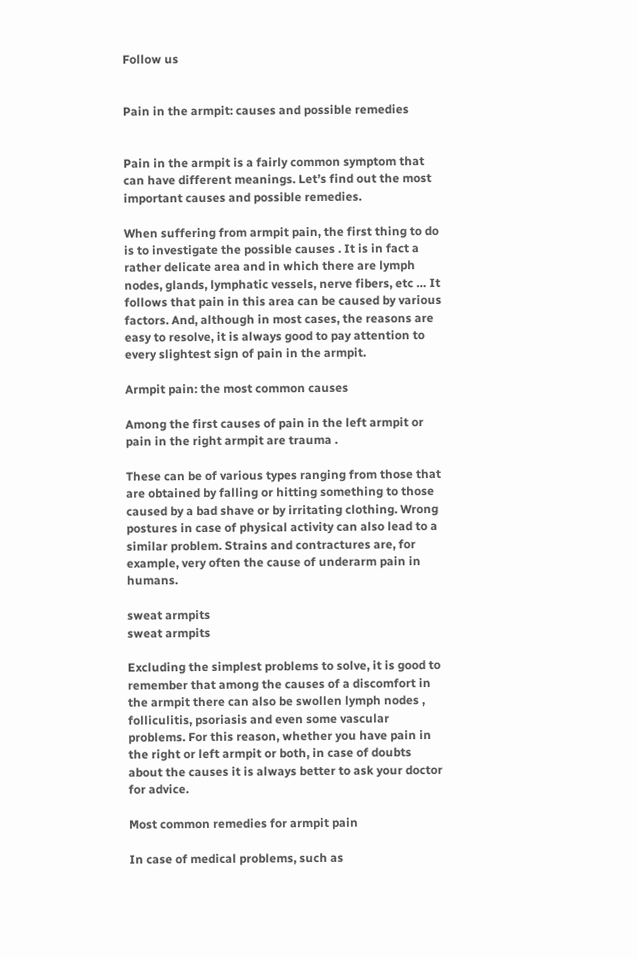Follow us


Pain in the armpit: causes and possible remedies


Pain in the armpit is a fairly common symptom that can have different meanings. Let’s find out the most important causes and possible remedies.

When suffering from armpit pain, the first thing to do is to investigate the possible causes . It is in fact a rather delicate area and in which there are lymph nodes, glands, lymphatic vessels, nerve fibers, etc … It follows that pain in this area can be caused by various factors. And, although in most cases, the reasons are easy to resolve, it is always good to pay attention to every slightest sign of pain in the armpit.

Armpit pain: the most common causes

Among the first causes of pain in the left armpit or pain in the right armpit are trauma .

These can be of various types ranging from those that are obtained by falling or hitting something to those caused by a bad shave or by irritating clothing. Wrong postures in case of physical activity can also lead to a similar problem. Strains and contractures are, for example, very often the cause of underarm pain in humans.

sweat armpits
sweat armpits

Excluding the simplest problems to solve, it is good to remember that among the causes of a discomfort in the armpit there can also be swollen lymph nodes , folliculitis, psoriasis and even some vascular problems. For this reason, whether you have pain in the right or left armpit or both, in case of doubts about the causes it is always better to ask your doctor for advice.

Most common remedies for armpit pain

In case of medical problems, such as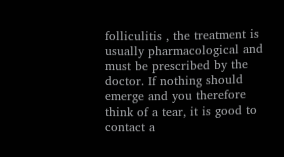folliculitis , the treatment is usually pharmacological and must be prescribed by the doctor. If nothing should emerge and you therefore think of a tear, it is good to contact a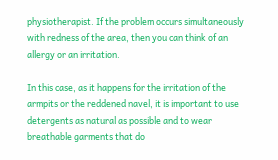physiotherapist. If the problem occurs simultaneously with redness of the area, then you can think of an allergy or an irritation.

In this case, as it happens for the irritation of the armpits or the reddened navel, it is important to use detergents as natural as possible and to wear breathable garments that do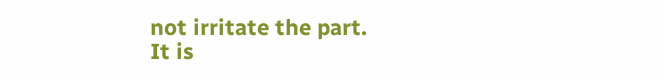not irritate the part.
It is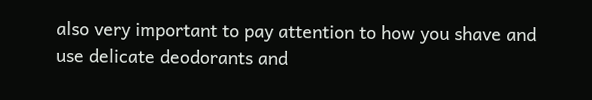also very important to pay attention to how you shave and use delicate deodorants and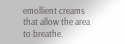emollient creams that allow the area to breathe.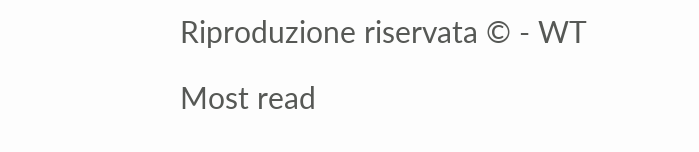Riproduzione riservata © - WT

Most read